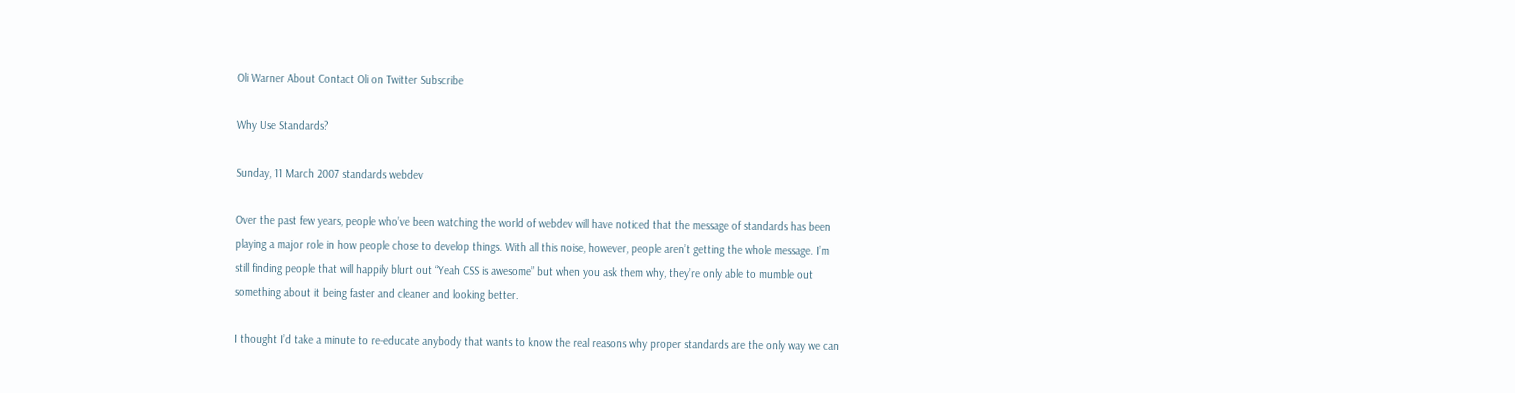Oli Warner About Contact Oli on Twitter Subscribe

Why Use Standards?

Sunday, 11 March 2007 standards webdev

Over the past few years, people who’ve been watching the world of webdev will have noticed that the message of standards has been playing a major role in how people chose to develop things. With all this noise, however, people aren’t getting the whole message. I’m still finding people that will happily blurt out “Yeah CSS is awesome” but when you ask them why, they’re only able to mumble out something about it being faster and cleaner and looking better.

I thought I’d take a minute to re-educate anybody that wants to know the real reasons why proper standards are the only way we can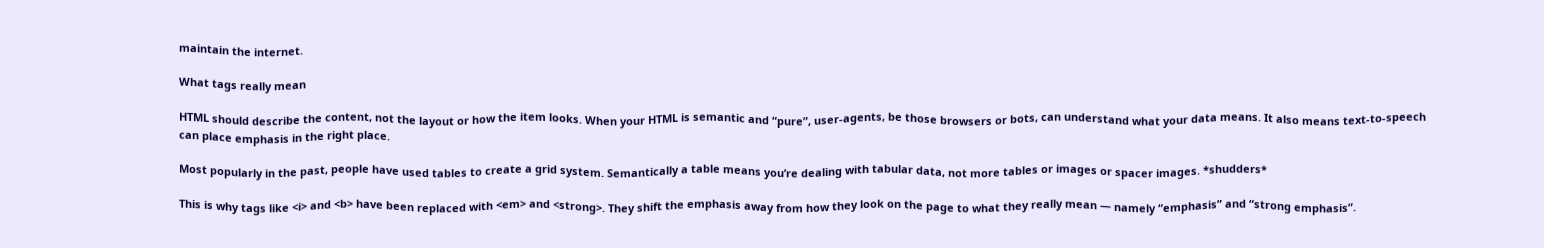maintain the internet.

What tags really mean

HTML should describe the content, not the layout or how the item looks. When your HTML is semantic and “pure”, user-agents, be those browsers or bots, can understand what your data means. It also means text-to-speech can place emphasis in the right place.

Most popularly in the past, people have used tables to create a grid system. Semantically a table means you’re dealing with tabular data, not more tables or images or spacer images. *shudders*

This is why tags like <i> and <b> have been replaced with <em> and <strong>. They shift the emphasis away from how they look on the page to what they really mean — namely “emphasis” and “strong emphasis”.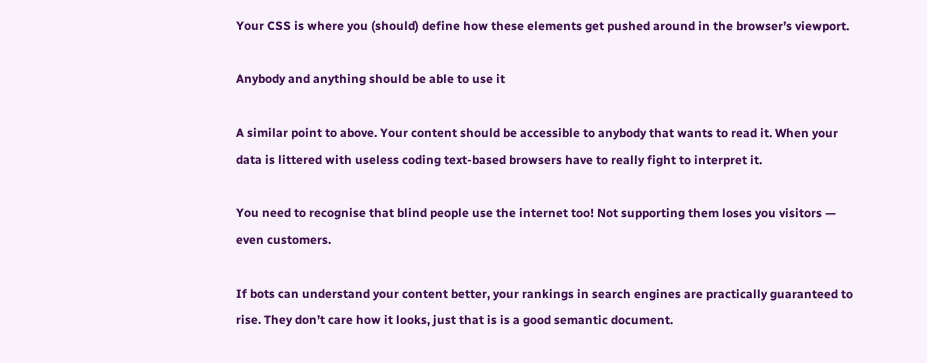Your CSS is where you (should) define how these elements get pushed around in the browser’s viewport.

Anybody and anything should be able to use it

A similar point to above. Your content should be accessible to anybody that wants to read it. When your data is littered with useless coding text-based browsers have to really fight to interpret it.

You need to recognise that blind people use the internet too! Not supporting them loses you visitors — even customers.

If bots can understand your content better, your rankings in search engines are practically guaranteed to rise. They don’t care how it looks, just that is is a good semantic document.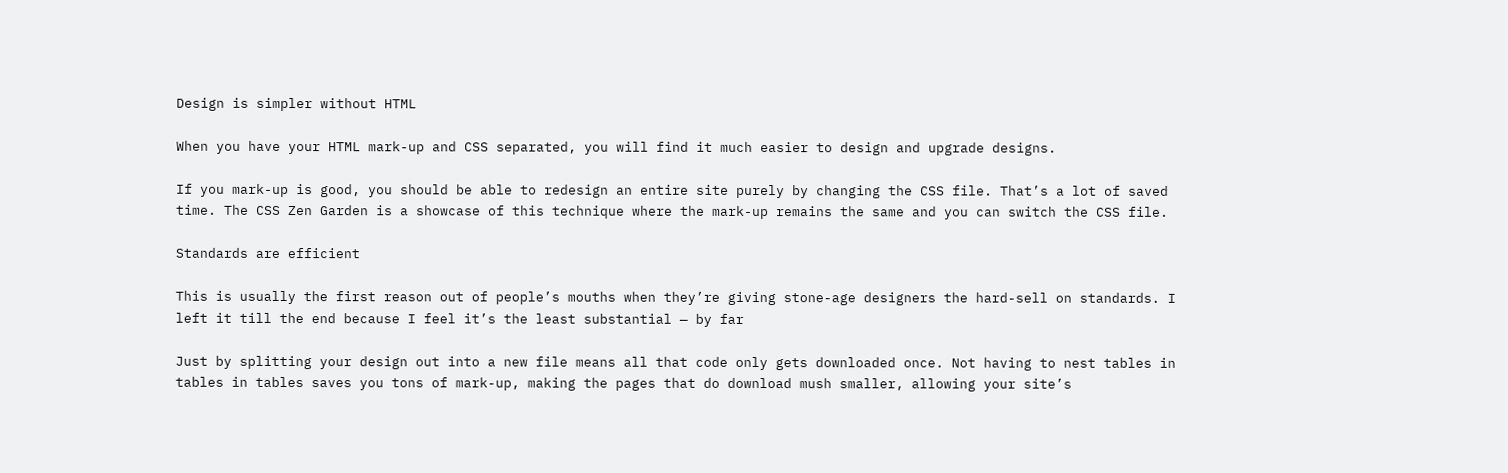Design is simpler without HTML

When you have your HTML mark-up and CSS separated, you will find it much easier to design and upgrade designs.

If you mark-up is good, you should be able to redesign an entire site purely by changing the CSS file. That’s a lot of saved time. The CSS Zen Garden is a showcase of this technique where the mark-up remains the same and you can switch the CSS file.

Standards are efficient

This is usually the first reason out of people’s mouths when they’re giving stone-age designers the hard-sell on standards. I left it till the end because I feel it’s the least substantial — by far

Just by splitting your design out into a new file means all that code only gets downloaded once. Not having to nest tables in tables in tables saves you tons of mark-up, making the pages that do download mush smaller, allowing your site’s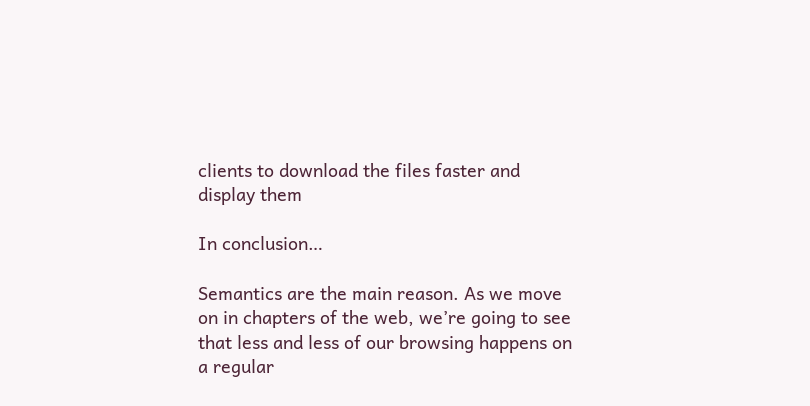clients to download the files faster and display them

In conclusion…

Semantics are the main reason. As we move on in chapters of the web, we’re going to see that less and less of our browsing happens on a regular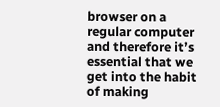browser on a regular computer and therefore it’s essential that we get into the habit of making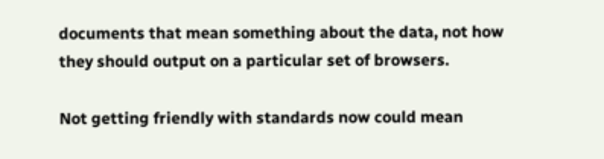documents that mean something about the data, not how they should output on a particular set of browsers.

Not getting friendly with standards now could mean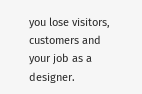you lose visitors, customers and your job as a designer.